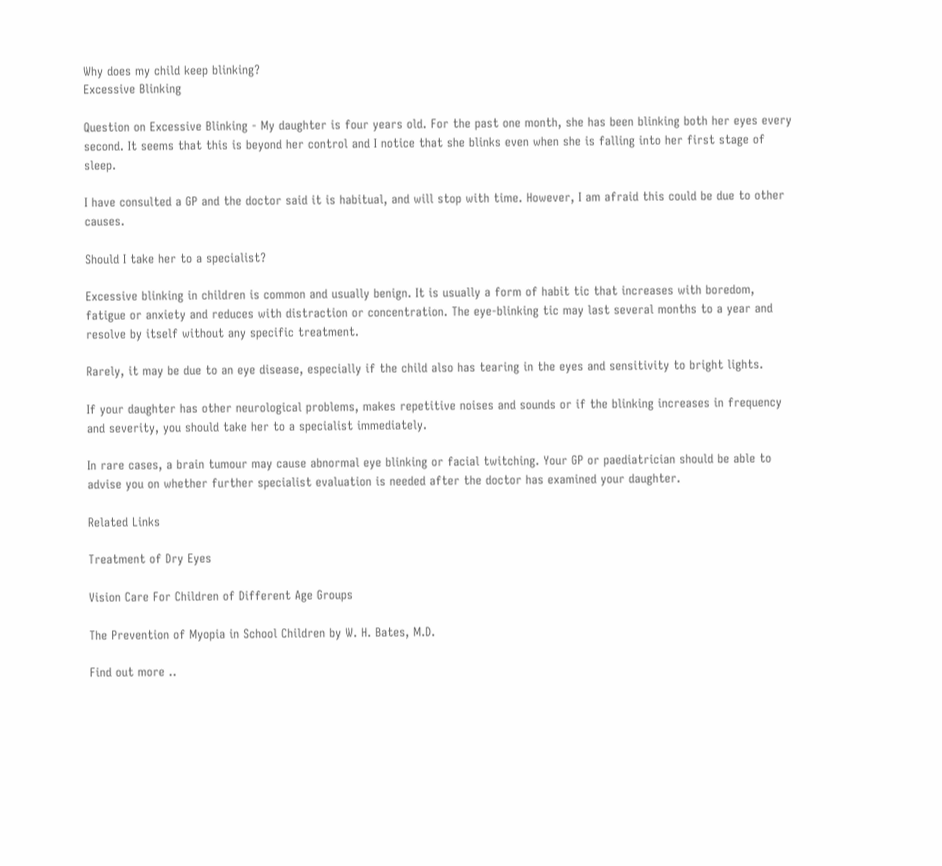Why does my child keep blinking?
Excessive Blinking

Question on Excessive Blinking - My daughter is four years old. For the past one month, she has been blinking both her eyes every second. It seems that this is beyond her control and I notice that she blinks even when she is falling into her first stage of sleep.

I have consulted a GP and the doctor said it is habitual, and will stop with time. However, I am afraid this could be due to other causes.

Should I take her to a specialist?

Excessive blinking in children is common and usually benign. It is usually a form of habit tic that increases with boredom, fatigue or anxiety and reduces with distraction or concentration. The eye-blinking tic may last several months to a year and resolve by itself without any specific treatment.

Rarely, it may be due to an eye disease, especially if the child also has tearing in the eyes and sensitivity to bright lights.

If your daughter has other neurological problems, makes repetitive noises and sounds or if the blinking increases in frequency and severity, you should take her to a specialist immediately.

In rare cases, a brain tumour may cause abnormal eye blinking or facial twitching. Your GP or paediatrician should be able to advise you on whether further specialist evaluation is needed after the doctor has examined your daughter.

Related Links

Treatment of Dry Eyes

Vision Care For Children of Different Age Groups

The Prevention of Myopia in School Children by W. H. Bates, M.D.

Find out more ..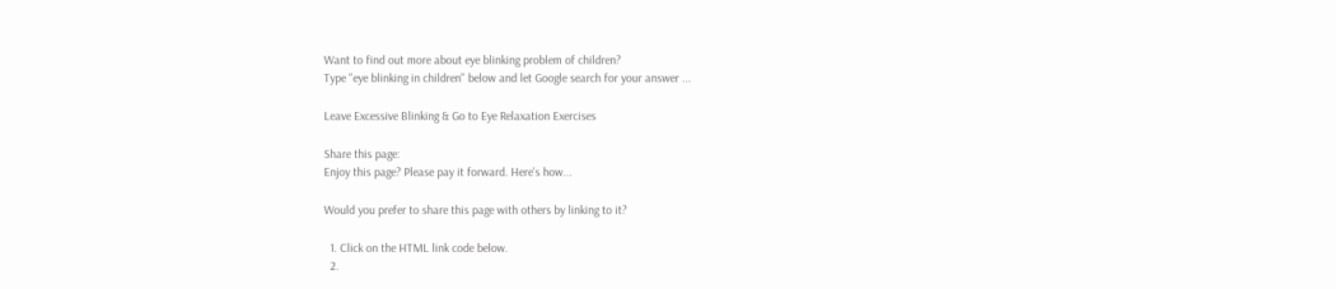Want to find out more about eye blinking problem of children?
Type "eye blinking in children" below and let Google search for your answer ...

Leave Excessive Blinking & Go to Eye Relaxation Exercises

Share this page:
Enjoy this page? Please pay it forward. Here's how...

Would you prefer to share this page with others by linking to it?

  1. Click on the HTML link code below.
  2.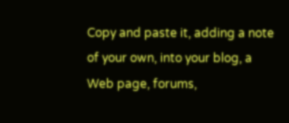Copy and paste it, adding a note of your own, into your blog, a Web page, forums,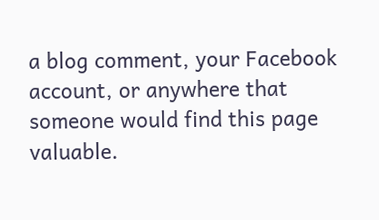a blog comment, your Facebook account, or anywhere that someone would find this page valuable.